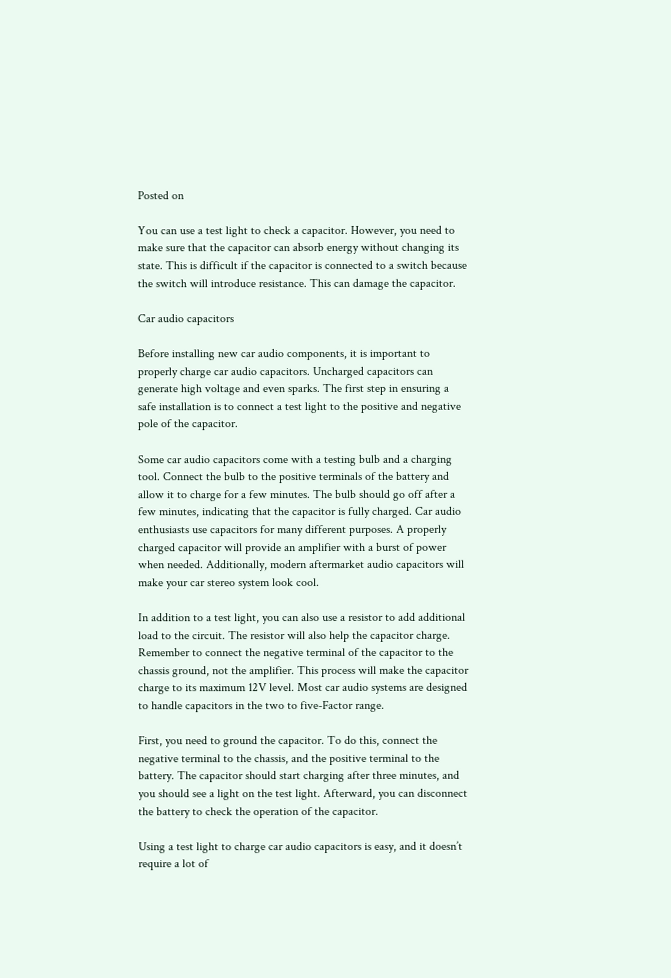Posted on

You can use a test light to check a capacitor. However, you need to make sure that the capacitor can absorb energy without changing its state. This is difficult if the capacitor is connected to a switch because the switch will introduce resistance. This can damage the capacitor.

Car audio capacitors

Before installing new car audio components, it is important to properly charge car audio capacitors. Uncharged capacitors can generate high voltage and even sparks. The first step in ensuring a safe installation is to connect a test light to the positive and negative pole of the capacitor.

Some car audio capacitors come with a testing bulb and a charging tool. Connect the bulb to the positive terminals of the battery and allow it to charge for a few minutes. The bulb should go off after a few minutes, indicating that the capacitor is fully charged. Car audio enthusiasts use capacitors for many different purposes. A properly charged capacitor will provide an amplifier with a burst of power when needed. Additionally, modern aftermarket audio capacitors will make your car stereo system look cool.

In addition to a test light, you can also use a resistor to add additional load to the circuit. The resistor will also help the capacitor charge. Remember to connect the negative terminal of the capacitor to the chassis ground, not the amplifier. This process will make the capacitor charge to its maximum 12V level. Most car audio systems are designed to handle capacitors in the two to five-Factor range.

First, you need to ground the capacitor. To do this, connect the negative terminal to the chassis, and the positive terminal to the battery. The capacitor should start charging after three minutes, and you should see a light on the test light. Afterward, you can disconnect the battery to check the operation of the capacitor.

Using a test light to charge car audio capacitors is easy, and it doesn’t require a lot of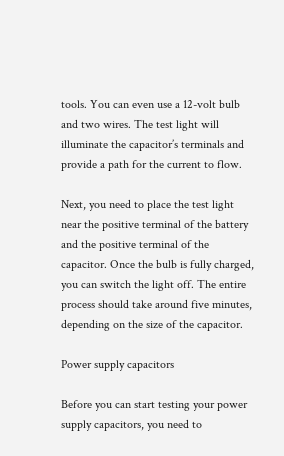tools. You can even use a 12-volt bulb and two wires. The test light will illuminate the capacitor’s terminals and provide a path for the current to flow.

Next, you need to place the test light near the positive terminal of the battery and the positive terminal of the capacitor. Once the bulb is fully charged, you can switch the light off. The entire process should take around five minutes, depending on the size of the capacitor.

Power supply capacitors

Before you can start testing your power supply capacitors, you need to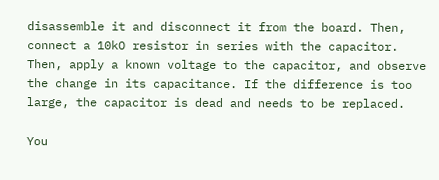disassemble it and disconnect it from the board. Then, connect a 10kO resistor in series with the capacitor. Then, apply a known voltage to the capacitor, and observe the change in its capacitance. If the difference is too large, the capacitor is dead and needs to be replaced.

You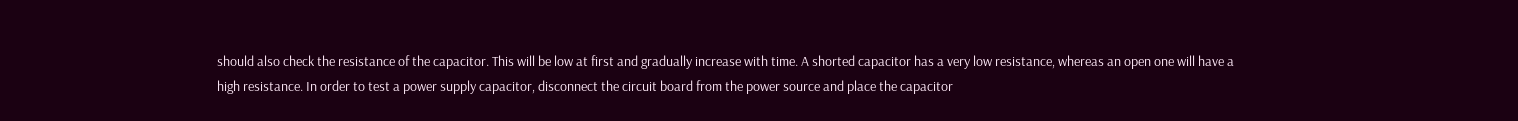should also check the resistance of the capacitor. This will be low at first and gradually increase with time. A shorted capacitor has a very low resistance, whereas an open one will have a high resistance. In order to test a power supply capacitor, disconnect the circuit board from the power source and place the capacitor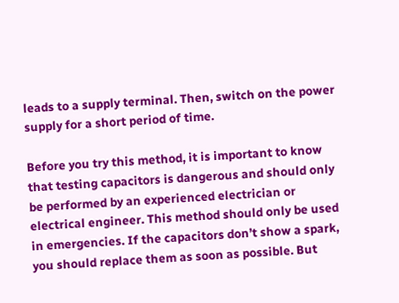leads to a supply terminal. Then, switch on the power supply for a short period of time.

Before you try this method, it is important to know that testing capacitors is dangerous and should only be performed by an experienced electrician or electrical engineer. This method should only be used in emergencies. If the capacitors don’t show a spark, you should replace them as soon as possible. But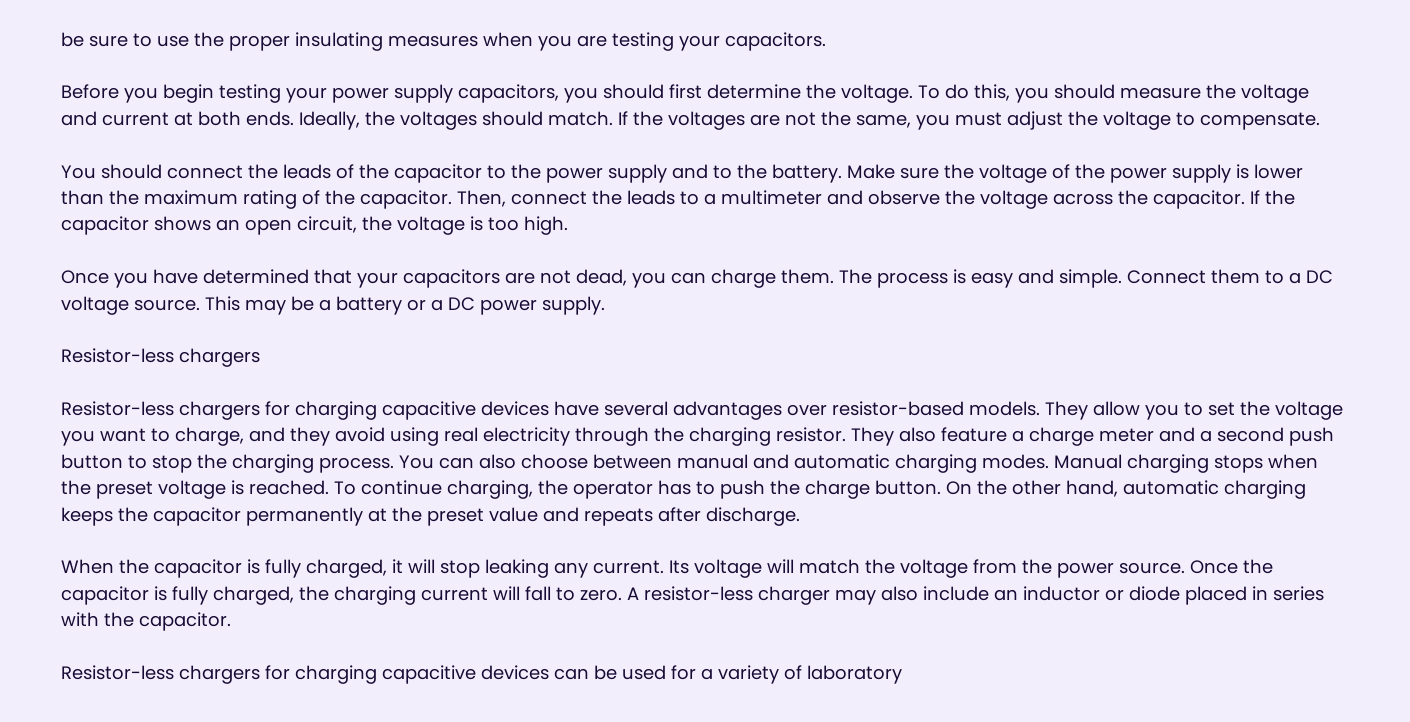be sure to use the proper insulating measures when you are testing your capacitors.

Before you begin testing your power supply capacitors, you should first determine the voltage. To do this, you should measure the voltage and current at both ends. Ideally, the voltages should match. If the voltages are not the same, you must adjust the voltage to compensate.

You should connect the leads of the capacitor to the power supply and to the battery. Make sure the voltage of the power supply is lower than the maximum rating of the capacitor. Then, connect the leads to a multimeter and observe the voltage across the capacitor. If the capacitor shows an open circuit, the voltage is too high.

Once you have determined that your capacitors are not dead, you can charge them. The process is easy and simple. Connect them to a DC voltage source. This may be a battery or a DC power supply.

Resistor-less chargers

Resistor-less chargers for charging capacitive devices have several advantages over resistor-based models. They allow you to set the voltage you want to charge, and they avoid using real electricity through the charging resistor. They also feature a charge meter and a second push button to stop the charging process. You can also choose between manual and automatic charging modes. Manual charging stops when the preset voltage is reached. To continue charging, the operator has to push the charge button. On the other hand, automatic charging keeps the capacitor permanently at the preset value and repeats after discharge.

When the capacitor is fully charged, it will stop leaking any current. Its voltage will match the voltage from the power source. Once the capacitor is fully charged, the charging current will fall to zero. A resistor-less charger may also include an inductor or diode placed in series with the capacitor.

Resistor-less chargers for charging capacitive devices can be used for a variety of laboratory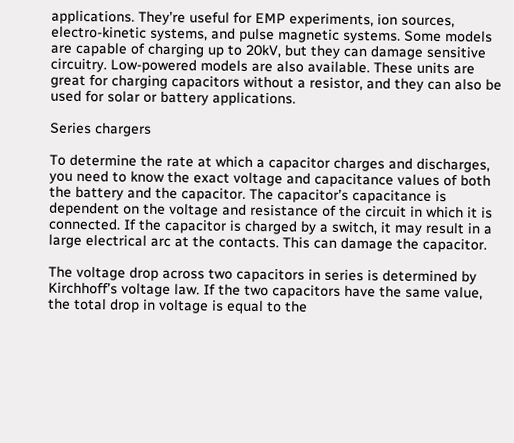applications. They’re useful for EMP experiments, ion sources, electro-kinetic systems, and pulse magnetic systems. Some models are capable of charging up to 20kV, but they can damage sensitive circuitry. Low-powered models are also available. These units are great for charging capacitors without a resistor, and they can also be used for solar or battery applications.

Series chargers

To determine the rate at which a capacitor charges and discharges, you need to know the exact voltage and capacitance values of both the battery and the capacitor. The capacitor’s capacitance is dependent on the voltage and resistance of the circuit in which it is connected. If the capacitor is charged by a switch, it may result in a large electrical arc at the contacts. This can damage the capacitor.

The voltage drop across two capacitors in series is determined by Kirchhoff’s voltage law. If the two capacitors have the same value, the total drop in voltage is equal to the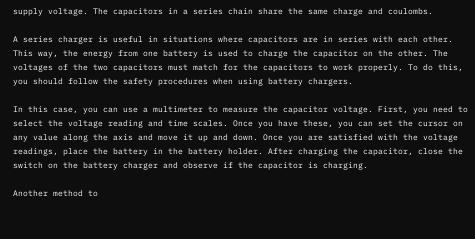supply voltage. The capacitors in a series chain share the same charge and coulombs.

A series charger is useful in situations where capacitors are in series with each other. This way, the energy from one battery is used to charge the capacitor on the other. The voltages of the two capacitors must match for the capacitors to work properly. To do this, you should follow the safety procedures when using battery chargers.

In this case, you can use a multimeter to measure the capacitor voltage. First, you need to select the voltage reading and time scales. Once you have these, you can set the cursor on any value along the axis and move it up and down. Once you are satisfied with the voltage readings, place the battery in the battery holder. After charging the capacitor, close the switch on the battery charger and observe if the capacitor is charging.

Another method to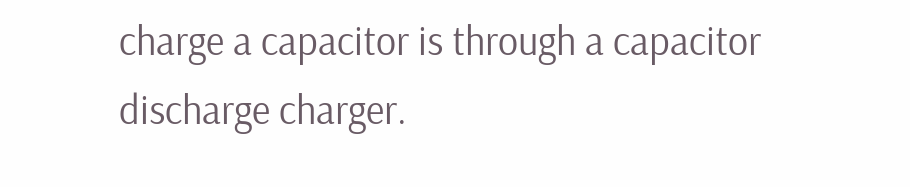charge a capacitor is through a capacitor discharge charger.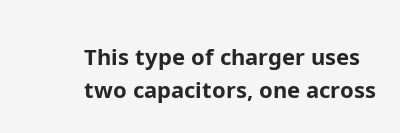This type of charger uses two capacitors, one across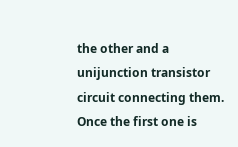the other and a unijunction transistor circuit connecting them. Once the first one is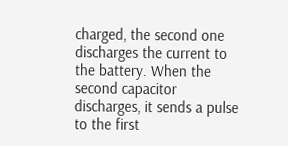charged, the second one discharges the current to the battery. When the second capacitor discharges, it sends a pulse to the first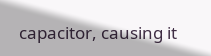capacitor, causing it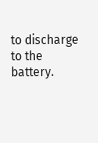to discharge to the battery.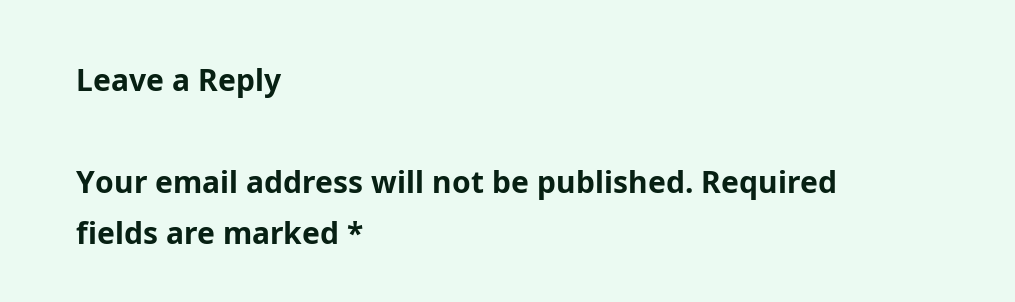Leave a Reply

Your email address will not be published. Required fields are marked *